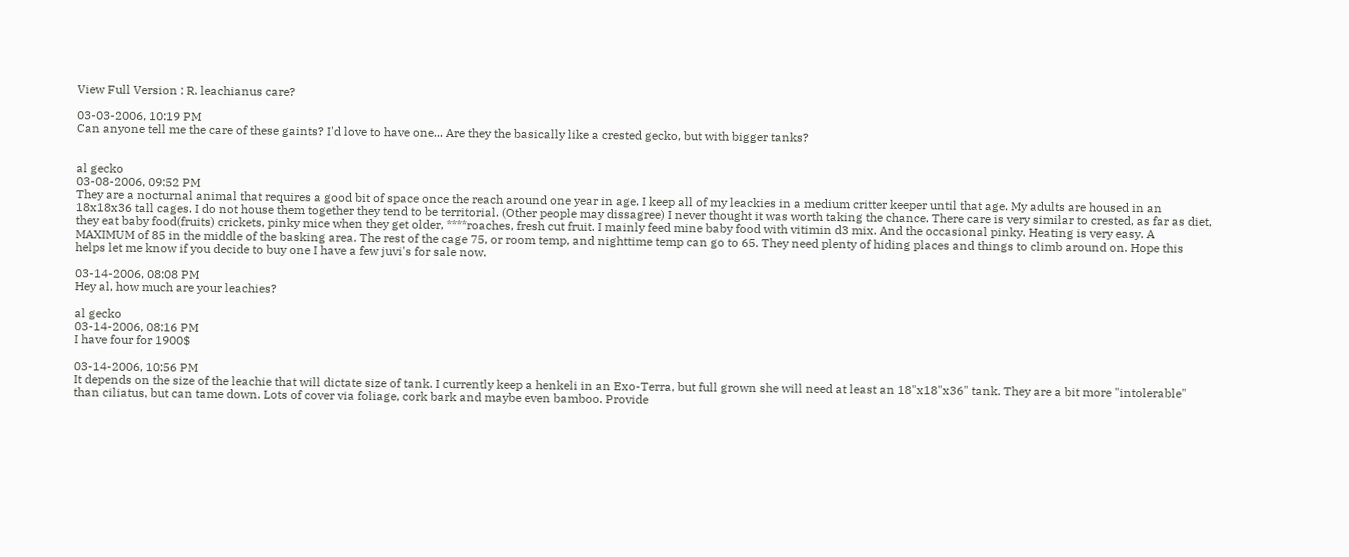View Full Version : R. leachianus care?

03-03-2006, 10:19 PM
Can anyone tell me the care of these gaints? I'd love to have one... Are they the basically like a crested gecko, but with bigger tanks?


al gecko
03-08-2006, 09:52 PM
They are a nocturnal animal that requires a good bit of space once the reach around one year in age. I keep all of my leackies in a medium critter keeper until that age. My adults are housed in an 18x18x36 tall cages. I do not house them together they tend to be territorial. (Other people may dissagree) I never thought it was worth taking the chance. There care is very similar to crested, as far as diet, they eat baby food(fruits) crickets, pinky mice when they get older, ****roaches, fresh cut fruit. I mainly feed mine baby food with vitimin d3 mix. And the occasional pinky. Heating is very easy. A MAXIMUM of 85 in the middle of the basking area. The rest of the cage 75, or room temp, and nighttime temp can go to 65. They need plenty of hiding places and things to climb around on. Hope this helps let me know if you decide to buy one I have a few juvi's for sale now.

03-14-2006, 08:08 PM
Hey al, how much are your leachies?

al gecko
03-14-2006, 08:16 PM
I have four for 1900$

03-14-2006, 10:56 PM
It depends on the size of the leachie that will dictate size of tank. I currently keep a henkeli in an Exo-Terra, but full grown she will need at least an 18"x18"x36" tank. They are a bit more "intolerable" than ciliatus, but can tame down. Lots of cover via foliage, cork bark and maybe even bamboo. Provide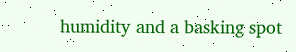humidity and a basking spot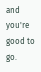and you're good to go.